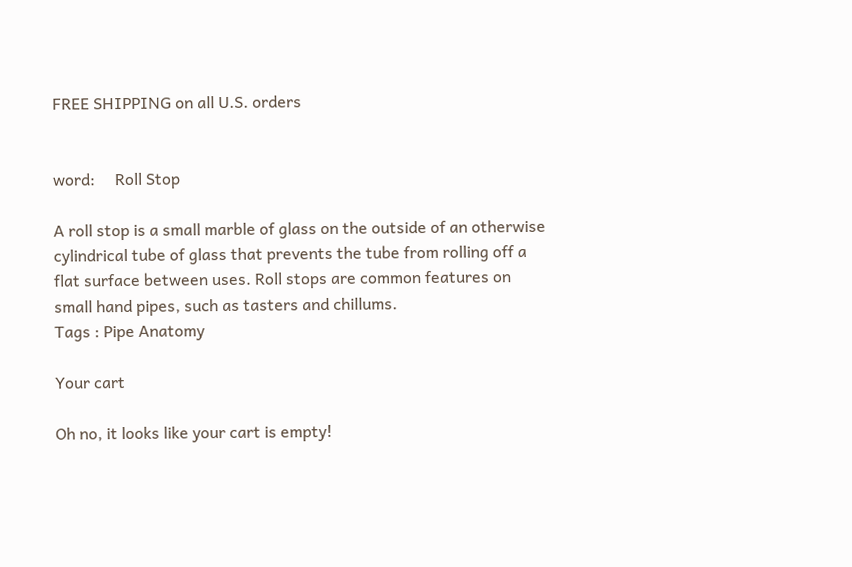FREE SHIPPING on all U.S. orders


word:     Roll Stop

A roll stop is a small marble of glass on the outside of an otherwise cylindrical tube of glass that prevents the tube from rolling off a flat surface between uses. Roll stops are common features on small hand pipes, such as tasters and chillums.
Tags : Pipe Anatomy

Your cart

Oh no, it looks like your cart is empty!